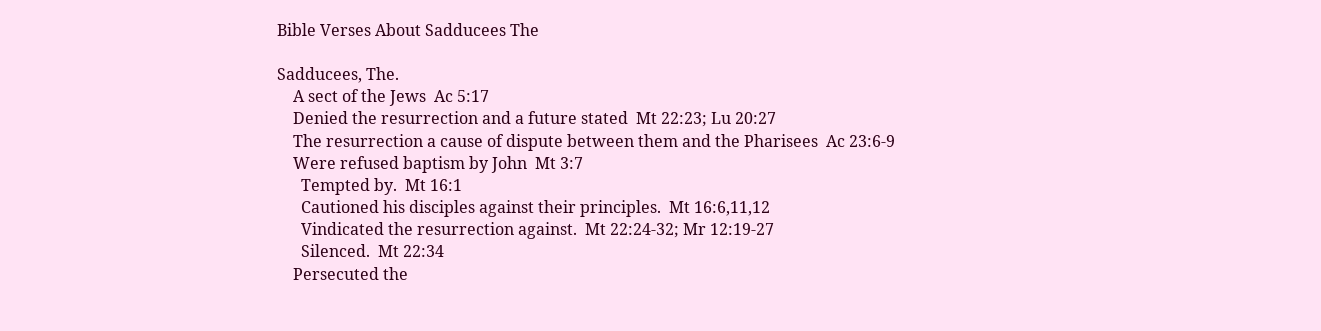Bible Verses About Sadducees The

Sadducees, The.
    A sect of the Jews  Ac 5:17
    Denied the resurrection and a future stated  Mt 22:23; Lu 20:27
    The resurrection a cause of dispute between them and the Pharisees  Ac 23:6-9
    Were refused baptism by John  Mt 3:7
      Tempted by.  Mt 16:1
      Cautioned his disciples against their principles.  Mt 16:6,11,12
      Vindicated the resurrection against.  Mt 22:24-32; Mr 12:19-27
      Silenced.  Mt 22:34
    Persecuted the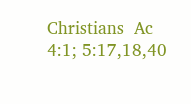Christians  Ac 4:1; 5:17,18,40